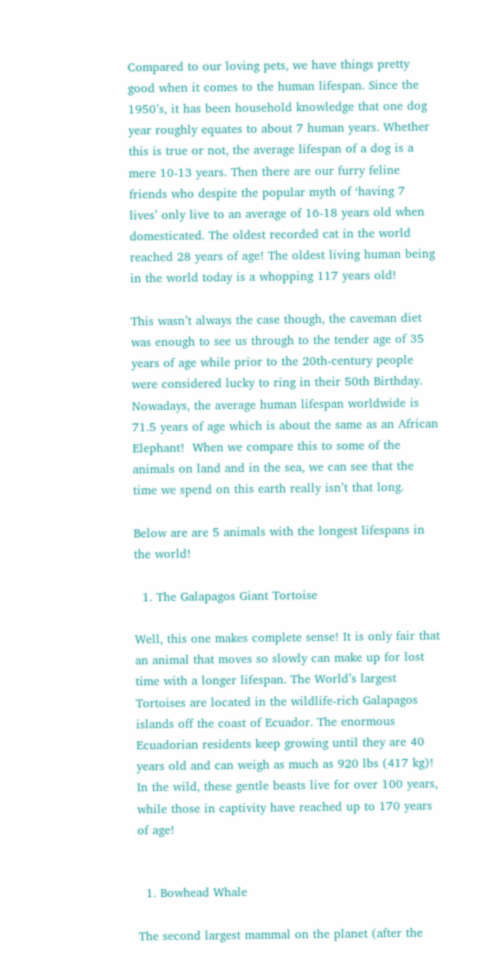Compared to our loving pets, we have things pretty good when it comes to the human lifespan. Since the 1950’s, it has been household knowledge that one dog year roughly equates to about 7 human years. Whether this is true or not, the average lifespan of a dog is a mere 10-13 years. Then there are our furry feline friends who despite the popular myth of ‘having 7 lives’ only live to an average of 16-18 years old when domesticated. The oldest recorded cat in the world reached 28 years of age! The oldest living human being in the world today is a whopping 117 years old!

This wasn’t always the case though, the caveman diet was enough to see us through to the tender age of 35 years of age while prior to the 20th-century people were considered lucky to ring in their 50th Birthday. Nowadays, the average human lifespan worldwide is 71.5 years of age which is about the same as an African Elephant!  When we compare this to some of the animals on land and in the sea, we can see that the time we spend on this earth really isn’t that long.

Below are are 5 animals with the longest lifespans in the world!

  1. The Galapagos Giant Tortoise

Well, this one makes complete sense! It is only fair that an animal that moves so slowly can make up for lost time with a longer lifespan. The World’s largest Tortoises are located in the wildlife-rich Galapagos islands off the coast of Ecuador. The enormous Ecuadorian residents keep growing until they are 40 years old and can weigh as much as 920 lbs (417 kg)! In the wild, these gentle beasts live for over 100 years, while those in captivity have reached up to 170 years of age!


  1. Bowhead Whale

The second largest mammal on the planet (after the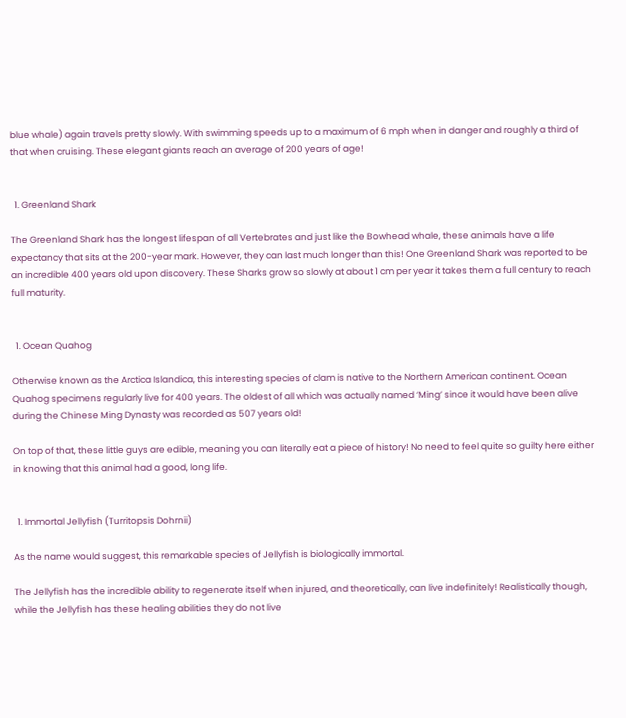blue whale) again travels pretty slowly. With swimming speeds up to a maximum of 6 mph when in danger and roughly a third of that when cruising. These elegant giants reach an average of 200 years of age!


  1. Greenland Shark

The Greenland Shark has the longest lifespan of all Vertebrates and just like the Bowhead whale, these animals have a life expectancy that sits at the 200-year mark. However, they can last much longer than this! One Greenland Shark was reported to be an incredible 400 years old upon discovery. These Sharks grow so slowly at about 1 cm per year it takes them a full century to reach full maturity.


  1. Ocean Quahog

Otherwise known as the Arctica Islandica, this interesting species of clam is native to the Northern American continent. Ocean Quahog specimens regularly live for 400 years. The oldest of all which was actually named ‘Ming’ since it would have been alive during the Chinese Ming Dynasty was recorded as 507 years old!

On top of that, these little guys are edible, meaning you can literally eat a piece of history! No need to feel quite so guilty here either in knowing that this animal had a good, long life.


  1. Immortal Jellyfish (Turritopsis Dohrnii)

As the name would suggest, this remarkable species of Jellyfish is biologically immortal.

The Jellyfish has the incredible ability to regenerate itself when injured, and theoretically, can live indefinitely! Realistically though, while the Jellyfish has these healing abilities they do not live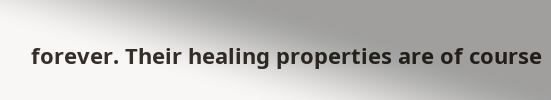forever. Their healing properties are of course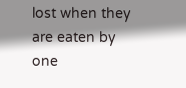lost when they are eaten by one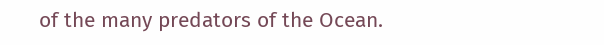of the many predators of the Ocean.